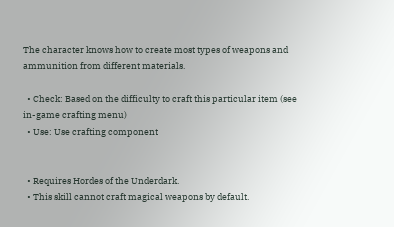The character knows how to create most types of weapons and ammunition from different materials.

  • Check: Based on the difficulty to craft this particular item (see in-game crafting menu)
  • Use: Use crafting component


  • Requires Hordes of the Underdark.
  • This skill cannot craft magical weapons by default.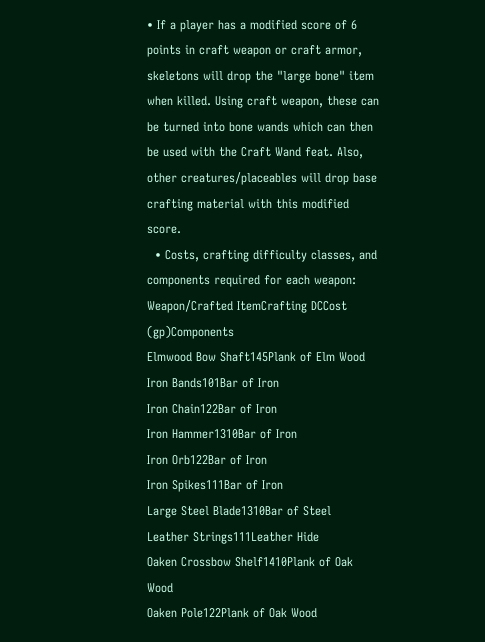• If a player has a modified score of 6 points in craft weapon or craft armor, skeletons will drop the "large bone" item when killed. Using craft weapon, these can be turned into bone wands which can then be used with the Craft Wand feat. Also, other creatures/placeables will drop base crafting material with this modified score.
  • Costs, crafting difficulty classes, and components required for each weapon:
Weapon/Crafted ItemCrafting DCCost (gp)Components
Elmwood Bow Shaft145Plank of Elm Wood
Iron Bands101Bar of Iron
Iron Chain122Bar of Iron
Iron Hammer1310Bar of Iron
Iron Orb122Bar of Iron
Iron Spikes111Bar of Iron
Large Steel Blade1310Bar of Steel
Leather Strings111Leather Hide
Oaken Crossbow Shelf1410Plank of Oak Wood
Oaken Pole122Plank of Oak Wood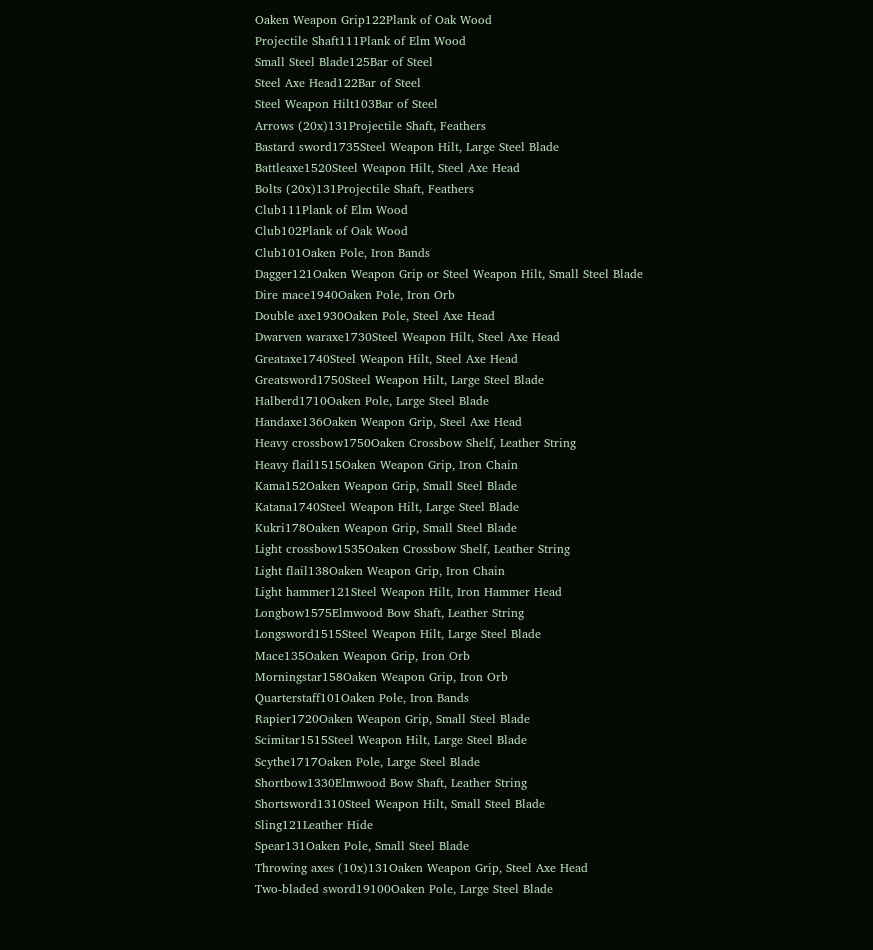Oaken Weapon Grip122Plank of Oak Wood
Projectile Shaft111Plank of Elm Wood
Small Steel Blade125Bar of Steel
Steel Axe Head122Bar of Steel
Steel Weapon Hilt103Bar of Steel
Arrows (20x)131Projectile Shaft, Feathers
Bastard sword1735Steel Weapon Hilt, Large Steel Blade
Battleaxe1520Steel Weapon Hilt, Steel Axe Head
Bolts (20x)131Projectile Shaft, Feathers
Club111Plank of Elm Wood
Club102Plank of Oak Wood
Club101Oaken Pole, Iron Bands
Dagger121Oaken Weapon Grip or Steel Weapon Hilt, Small Steel Blade
Dire mace1940Oaken Pole, Iron Orb
Double axe1930Oaken Pole, Steel Axe Head
Dwarven waraxe1730Steel Weapon Hilt, Steel Axe Head
Greataxe1740Steel Weapon Hilt, Steel Axe Head
Greatsword1750Steel Weapon Hilt, Large Steel Blade
Halberd1710Oaken Pole, Large Steel Blade
Handaxe136Oaken Weapon Grip, Steel Axe Head
Heavy crossbow1750Oaken Crossbow Shelf, Leather String
Heavy flail1515Oaken Weapon Grip, Iron Chain
Kama152Oaken Weapon Grip, Small Steel Blade
Katana1740Steel Weapon Hilt, Large Steel Blade
Kukri178Oaken Weapon Grip, Small Steel Blade
Light crossbow1535Oaken Crossbow Shelf, Leather String
Light flail138Oaken Weapon Grip, Iron Chain
Light hammer121Steel Weapon Hilt, Iron Hammer Head
Longbow1575Elmwood Bow Shaft, Leather String
Longsword1515Steel Weapon Hilt, Large Steel Blade
Mace135Oaken Weapon Grip, Iron Orb
Morningstar158Oaken Weapon Grip, Iron Orb
Quarterstaff101Oaken Pole, Iron Bands
Rapier1720Oaken Weapon Grip, Small Steel Blade
Scimitar1515Steel Weapon Hilt, Large Steel Blade
Scythe1717Oaken Pole, Large Steel Blade
Shortbow1330Elmwood Bow Shaft, Leather String
Shortsword1310Steel Weapon Hilt, Small Steel Blade
Sling121Leather Hide
Spear131Oaken Pole, Small Steel Blade
Throwing axes (10x)131Oaken Weapon Grip, Steel Axe Head
Two-bladed sword19100Oaken Pole, Large Steel Blade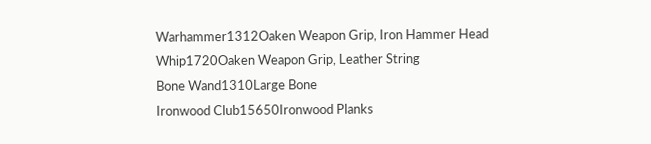Warhammer1312Oaken Weapon Grip, Iron Hammer Head
Whip1720Oaken Weapon Grip, Leather String
Bone Wand1310Large Bone
Ironwood Club15650Ironwood Planks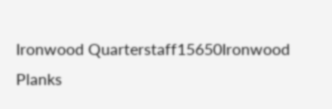Ironwood Quarterstaff15650Ironwood Planks